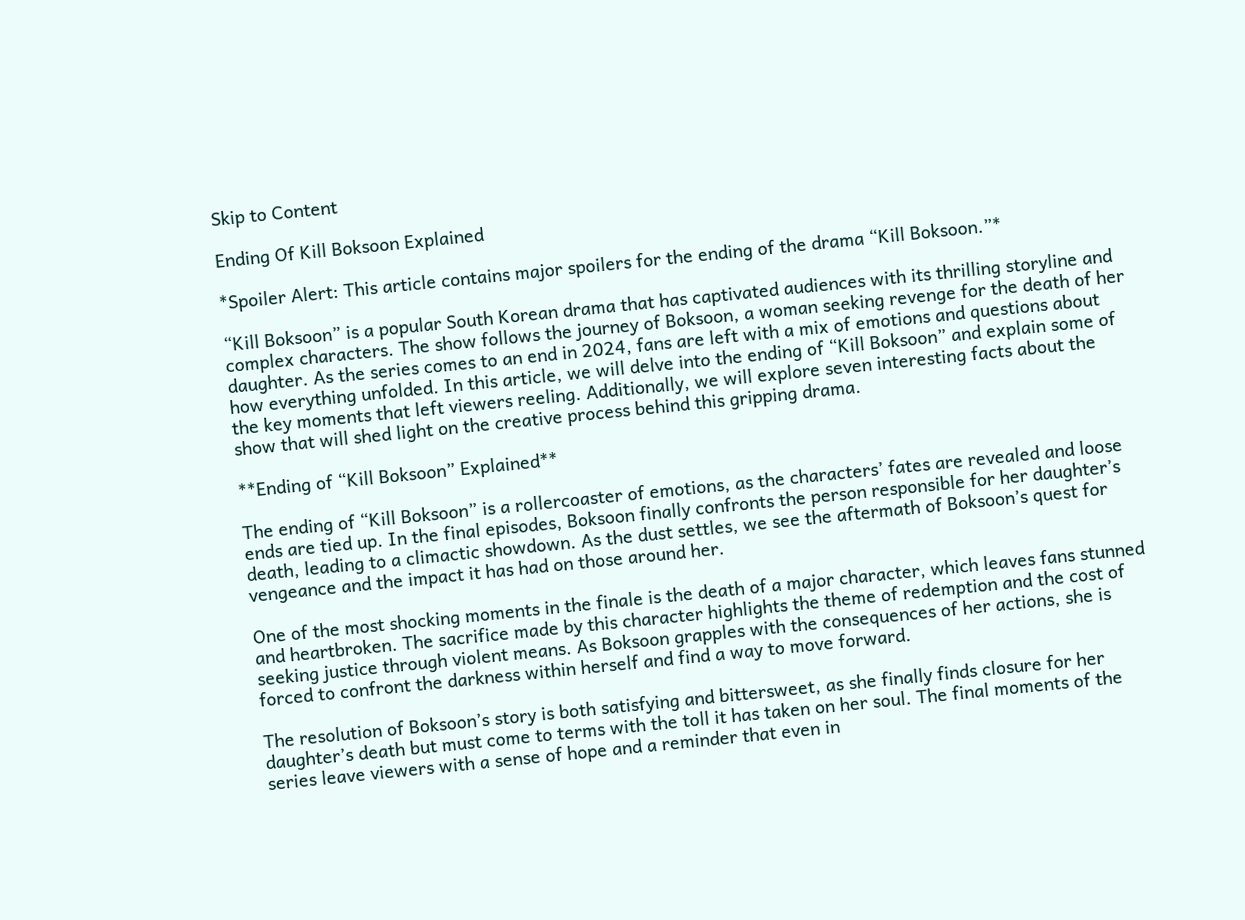Skip to Content

Ending Of Kill Boksoon Explained

*Spoiler Alert: This article contains major spoilers for the ending of the drama “Kill Boksoon.”*

“Kill Boksoon” is a popular South Korean drama that has captivated audiences with its thrilling storyline and complex characters. The show follows the journey of Boksoon, a woman seeking revenge for the death of her daughter. As the series comes to an end in 2024, fans are left with a mix of emotions and questions about how everything unfolded. In this article, we will delve into the ending of “Kill Boksoon” and explain some of the key moments that left viewers reeling. Additionally, we will explore seven interesting facts about the show that will shed light on the creative process behind this gripping drama.

**Ending of “Kill Boksoon” Explained**

The ending of “Kill Boksoon” is a rollercoaster of emotions, as the characters’ fates are revealed and loose ends are tied up. In the final episodes, Boksoon finally confronts the person responsible for her daughter’s death, leading to a climactic showdown. As the dust settles, we see the aftermath of Boksoon’s quest for vengeance and the impact it has had on those around her.

One of the most shocking moments in the finale is the death of a major character, which leaves fans stunned and heartbroken. The sacrifice made by this character highlights the theme of redemption and the cost of seeking justice through violent means. As Boksoon grapples with the consequences of her actions, she is forced to confront the darkness within herself and find a way to move forward.

The resolution of Boksoon’s story is both satisfying and bittersweet, as she finally finds closure for her daughter’s death but must come to terms with the toll it has taken on her soul. The final moments of the series leave viewers with a sense of hope and a reminder that even in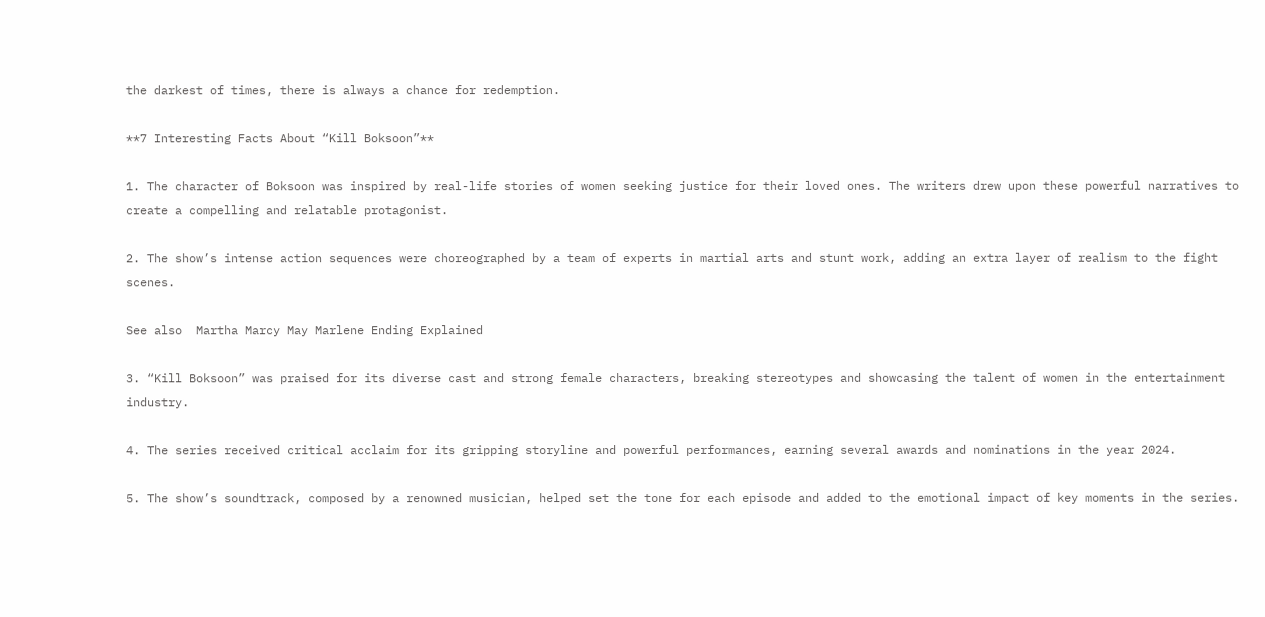the darkest of times, there is always a chance for redemption.

**7 Interesting Facts About “Kill Boksoon”**

1. The character of Boksoon was inspired by real-life stories of women seeking justice for their loved ones. The writers drew upon these powerful narratives to create a compelling and relatable protagonist.

2. The show’s intense action sequences were choreographed by a team of experts in martial arts and stunt work, adding an extra layer of realism to the fight scenes.

See also  Martha Marcy May Marlene Ending Explained

3. “Kill Boksoon” was praised for its diverse cast and strong female characters, breaking stereotypes and showcasing the talent of women in the entertainment industry.

4. The series received critical acclaim for its gripping storyline and powerful performances, earning several awards and nominations in the year 2024.

5. The show’s soundtrack, composed by a renowned musician, helped set the tone for each episode and added to the emotional impact of key moments in the series.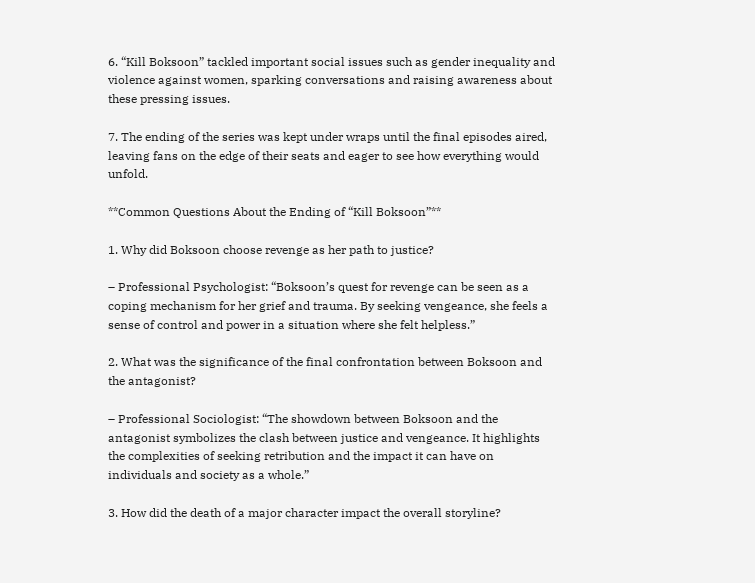6. “Kill Boksoon” tackled important social issues such as gender inequality and violence against women, sparking conversations and raising awareness about these pressing issues.

7. The ending of the series was kept under wraps until the final episodes aired, leaving fans on the edge of their seats and eager to see how everything would unfold.

**Common Questions About the Ending of “Kill Boksoon”**

1. Why did Boksoon choose revenge as her path to justice?

– Professional Psychologist: “Boksoon’s quest for revenge can be seen as a coping mechanism for her grief and trauma. By seeking vengeance, she feels a sense of control and power in a situation where she felt helpless.”

2. What was the significance of the final confrontation between Boksoon and the antagonist?

– Professional Sociologist: “The showdown between Boksoon and the antagonist symbolizes the clash between justice and vengeance. It highlights the complexities of seeking retribution and the impact it can have on individuals and society as a whole.”

3. How did the death of a major character impact the overall storyline?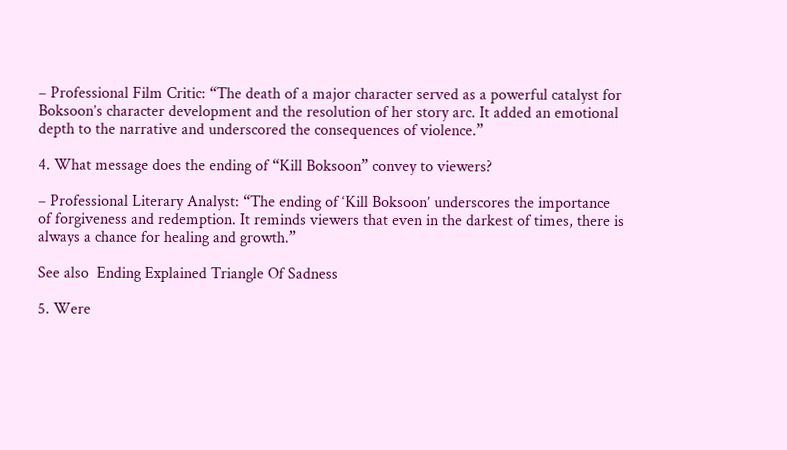– Professional Film Critic: “The death of a major character served as a powerful catalyst for Boksoon’s character development and the resolution of her story arc. It added an emotional depth to the narrative and underscored the consequences of violence.”

4. What message does the ending of “Kill Boksoon” convey to viewers?

– Professional Literary Analyst: “The ending of ‘Kill Boksoon’ underscores the importance of forgiveness and redemption. It reminds viewers that even in the darkest of times, there is always a chance for healing and growth.”

See also  Ending Explained Triangle Of Sadness

5. Were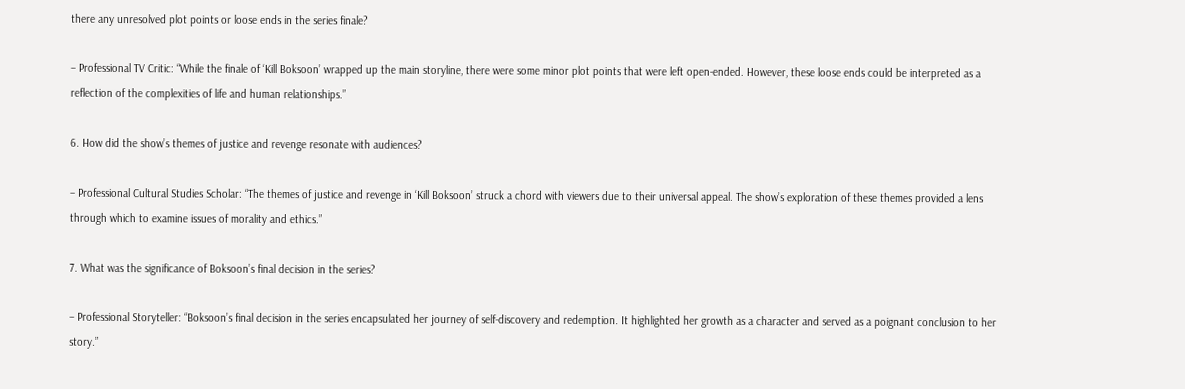there any unresolved plot points or loose ends in the series finale?

– Professional TV Critic: “While the finale of ‘Kill Boksoon’ wrapped up the main storyline, there were some minor plot points that were left open-ended. However, these loose ends could be interpreted as a reflection of the complexities of life and human relationships.”

6. How did the show’s themes of justice and revenge resonate with audiences?

– Professional Cultural Studies Scholar: “The themes of justice and revenge in ‘Kill Boksoon’ struck a chord with viewers due to their universal appeal. The show’s exploration of these themes provided a lens through which to examine issues of morality and ethics.”

7. What was the significance of Boksoon’s final decision in the series?

– Professional Storyteller: “Boksoon’s final decision in the series encapsulated her journey of self-discovery and redemption. It highlighted her growth as a character and served as a poignant conclusion to her story.”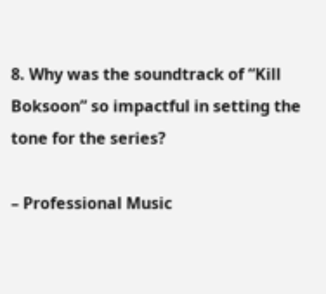8. Why was the soundtrack of “Kill Boksoon” so impactful in setting the tone for the series?

– Professional Music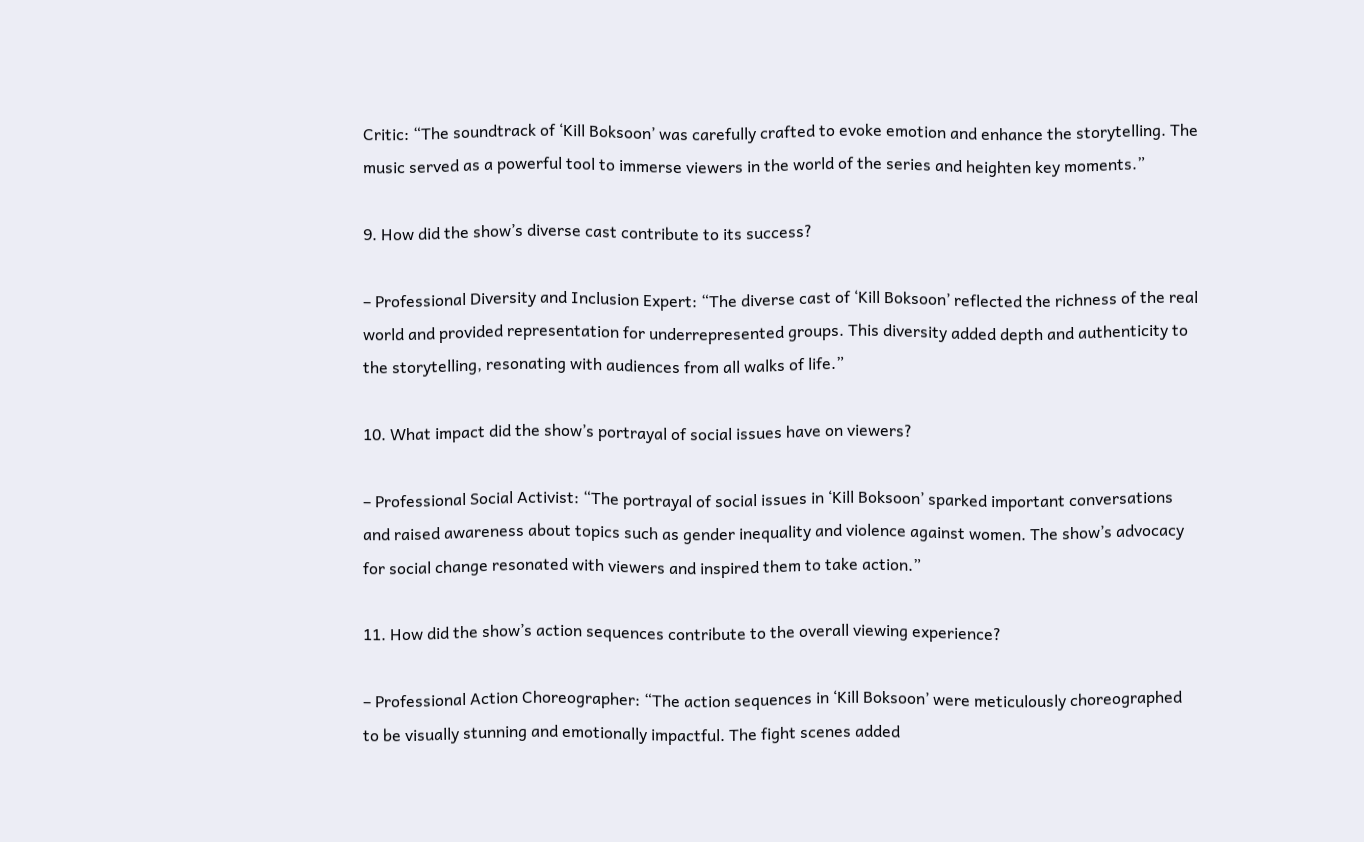Critic: “The soundtrack of ‘Kill Boksoon’ was carefully crafted to evoke emotion and enhance the storytelling. The music served as a powerful tool to immerse viewers in the world of the series and heighten key moments.”

9. How did the show’s diverse cast contribute to its success?

– Professional Diversity and Inclusion Expert: “The diverse cast of ‘Kill Boksoon’ reflected the richness of the real world and provided representation for underrepresented groups. This diversity added depth and authenticity to the storytelling, resonating with audiences from all walks of life.”

10. What impact did the show’s portrayal of social issues have on viewers?

– Professional Social Activist: “The portrayal of social issues in ‘Kill Boksoon’ sparked important conversations and raised awareness about topics such as gender inequality and violence against women. The show’s advocacy for social change resonated with viewers and inspired them to take action.”

11. How did the show’s action sequences contribute to the overall viewing experience?

– Professional Action Choreographer: “The action sequences in ‘Kill Boksoon’ were meticulously choreographed to be visually stunning and emotionally impactful. The fight scenes added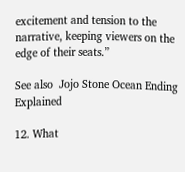excitement and tension to the narrative, keeping viewers on the edge of their seats.”

See also  Jojo Stone Ocean Ending Explained

12. What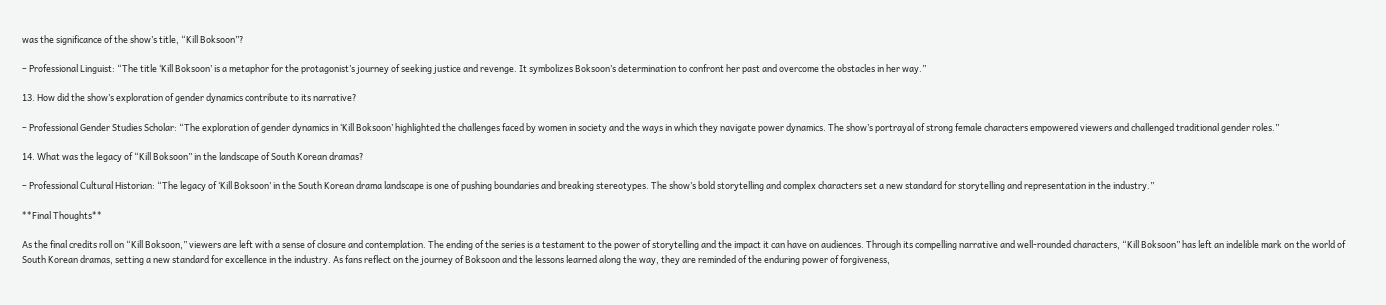was the significance of the show’s title, “Kill Boksoon”?

– Professional Linguist: “The title ‘Kill Boksoon’ is a metaphor for the protagonist’s journey of seeking justice and revenge. It symbolizes Boksoon’s determination to confront her past and overcome the obstacles in her way.”

13. How did the show’s exploration of gender dynamics contribute to its narrative?

– Professional Gender Studies Scholar: “The exploration of gender dynamics in ‘Kill Boksoon’ highlighted the challenges faced by women in society and the ways in which they navigate power dynamics. The show’s portrayal of strong female characters empowered viewers and challenged traditional gender roles.”

14. What was the legacy of “Kill Boksoon” in the landscape of South Korean dramas?

– Professional Cultural Historian: “The legacy of ‘Kill Boksoon’ in the South Korean drama landscape is one of pushing boundaries and breaking stereotypes. The show’s bold storytelling and complex characters set a new standard for storytelling and representation in the industry.”

**Final Thoughts**

As the final credits roll on “Kill Boksoon,” viewers are left with a sense of closure and contemplation. The ending of the series is a testament to the power of storytelling and the impact it can have on audiences. Through its compelling narrative and well-rounded characters, “Kill Boksoon” has left an indelible mark on the world of South Korean dramas, setting a new standard for excellence in the industry. As fans reflect on the journey of Boksoon and the lessons learned along the way, they are reminded of the enduring power of forgiveness,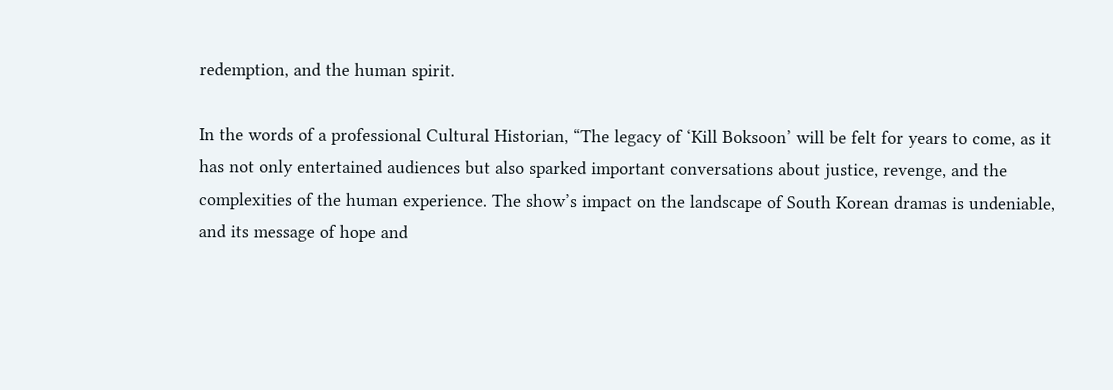redemption, and the human spirit.

In the words of a professional Cultural Historian, “The legacy of ‘Kill Boksoon’ will be felt for years to come, as it has not only entertained audiences but also sparked important conversations about justice, revenge, and the complexities of the human experience. The show’s impact on the landscape of South Korean dramas is undeniable, and its message of hope and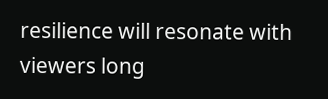resilience will resonate with viewers long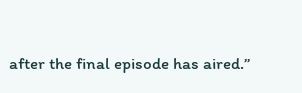after the final episode has aired.”